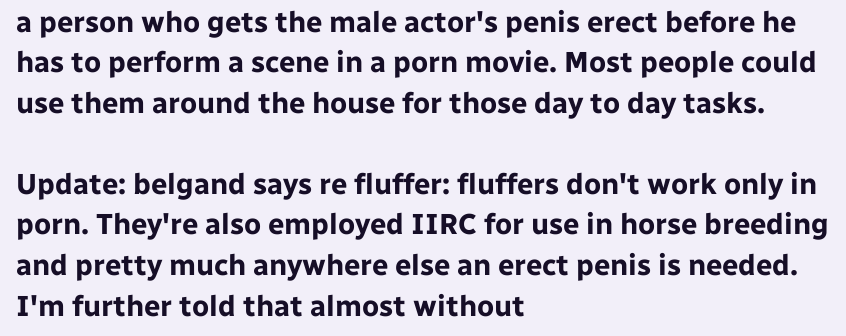a person who gets the male actor's penis erect before he has to perform a scene in a porn movie. Most people could use them around the house for those day to day tasks.

Update: belgand says re fluffer: fluffers don't work only in porn. They're also employed IIRC for use in horse breeding and pretty much anywhere else an erect penis is needed. I'm further told that almost without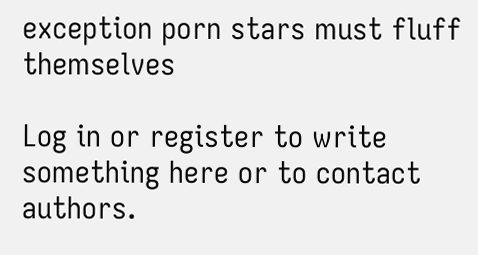exception porn stars must fluff themselves

Log in or register to write something here or to contact authors.